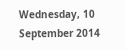Wednesday, 10 September 2014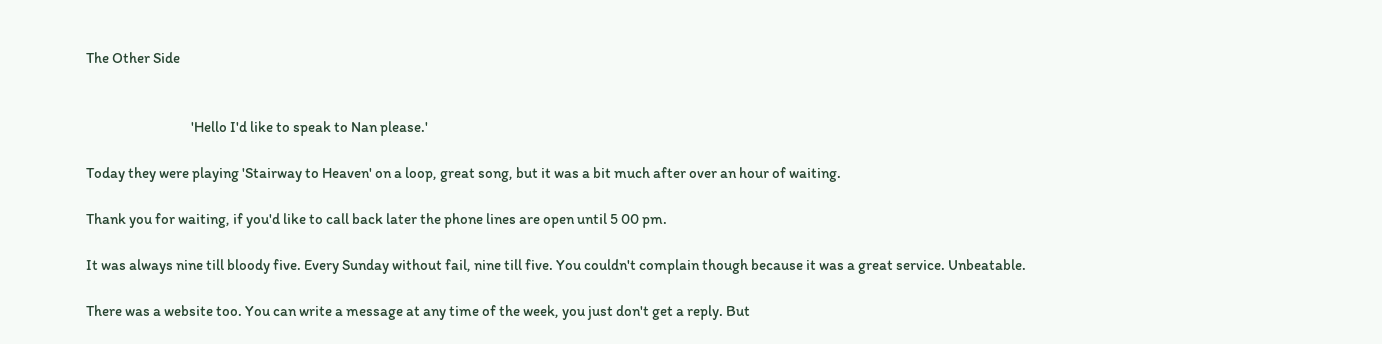The Other Side


                                   'Hello I'd like to speak to Nan please.'

Today they were playing 'Stairway to Heaven' on a loop, great song, but it was a bit much after over an hour of waiting.

Thank you for waiting, if you'd like to call back later the phone lines are open until 5 00 pm.

It was always nine till bloody five. Every Sunday without fail, nine till five. You couldn't complain though because it was a great service. Unbeatable.

There was a website too. You can write a message at any time of the week, you just don't get a reply. But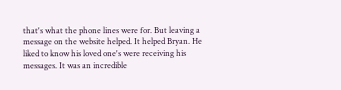that's what the phone lines were for. But leaving a message on the website helped. It helped Bryan. He liked to know his loved one's were receiving his messages. It was an incredible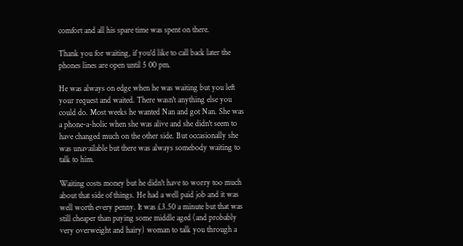comfort and all his spare time was spent on there.

Thank you for waiting, if you'd like to call back later the phones lines are open until 5 00 pm.

He was always on edge when he was waiting but you left your request and waited. There wasn't anything else you could do. Most weeks he wanted Nan and got Nan. She was a phone-a-holic when she was alive and she didn't seem to have changed much on the other side. But occasionally she was unavailable but there was always somebody waiting to talk to him.

Waiting costs money but he didn't have to worry too much about that side of things. He had a well paid job and it was well worth every penny. It was £3.50 a minute but that was still cheaper than paying some middle aged (and probably very overweight and hairy) woman to talk you through a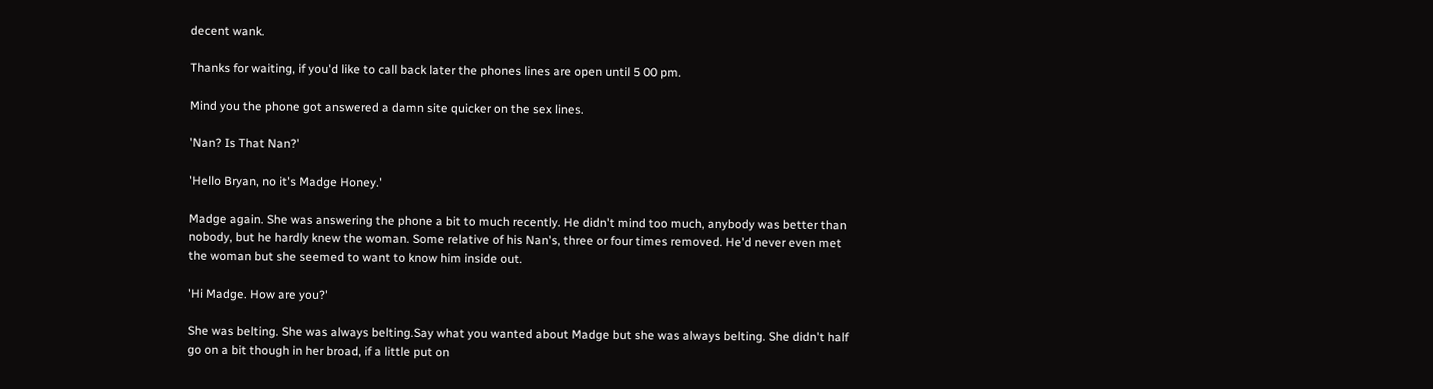decent wank.

Thanks for waiting, if you'd like to call back later the phones lines are open until 5 00 pm.

Mind you the phone got answered a damn site quicker on the sex lines.

'Nan? Is That Nan?'

'Hello Bryan, no it's Madge Honey.'

Madge again. She was answering the phone a bit to much recently. He didn't mind too much, anybody was better than nobody, but he hardly knew the woman. Some relative of his Nan's, three or four times removed. He'd never even met the woman but she seemed to want to know him inside out.

'Hi Madge. How are you?'

She was belting. She was always belting.Say what you wanted about Madge but she was always belting. She didn't half go on a bit though in her broad, if a little put on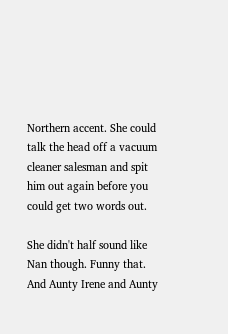Northern accent. She could talk the head off a vacuum cleaner salesman and spit him out again before you could get two words out.

She didn't half sound like Nan though. Funny that. And Aunty Irene and Aunty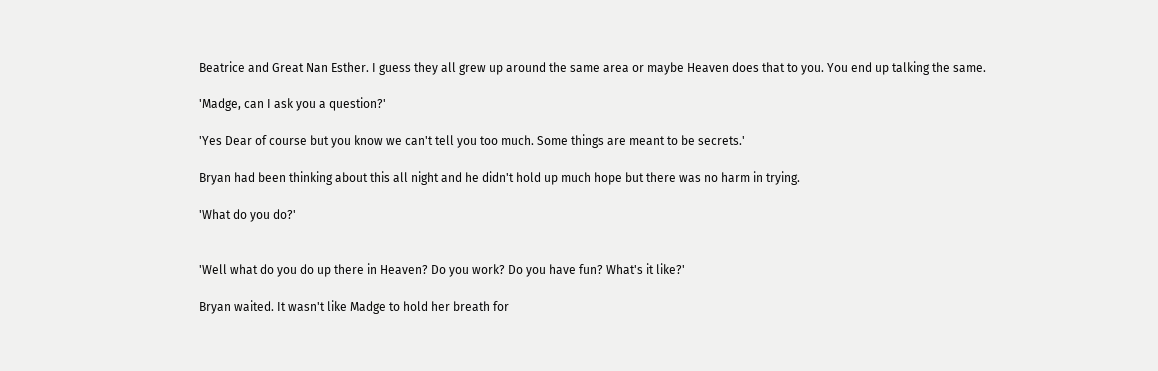Beatrice and Great Nan Esther. I guess they all grew up around the same area or maybe Heaven does that to you. You end up talking the same.

'Madge, can I ask you a question?'

'Yes Dear of course but you know we can't tell you too much. Some things are meant to be secrets.'

Bryan had been thinking about this all night and he didn't hold up much hope but there was no harm in trying.

'What do you do?'


'Well what do you do up there in Heaven? Do you work? Do you have fun? What's it like?'

Bryan waited. It wasn't like Madge to hold her breath for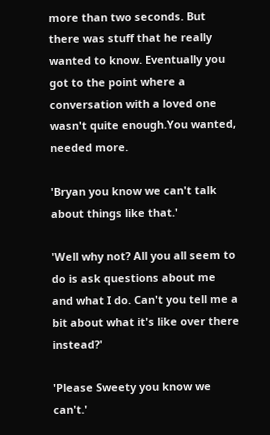more than two seconds. But there was stuff that he really wanted to know. Eventually you got to the point where a conversation with a loved one wasn't quite enough.You wanted, needed more.

'Bryan you know we can't talk about things like that.'

'Well why not? All you all seem to do is ask questions about me and what I do. Can't you tell me a bit about what it's like over there instead?'

'Please Sweety you know we can't.'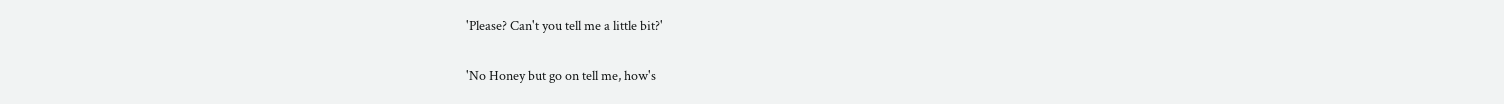'Please? Can't you tell me a little bit?'

'No Honey but go on tell me, how's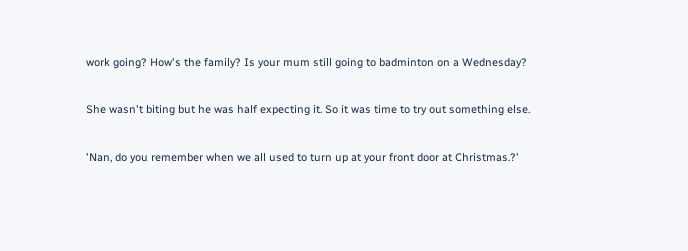work going? How's the family? Is your mum still going to badminton on a Wednesday?

She wasn't biting but he was half expecting it. So it was time to try out something else.

'Nan, do you remember when we all used to turn up at your front door at Christmas.?'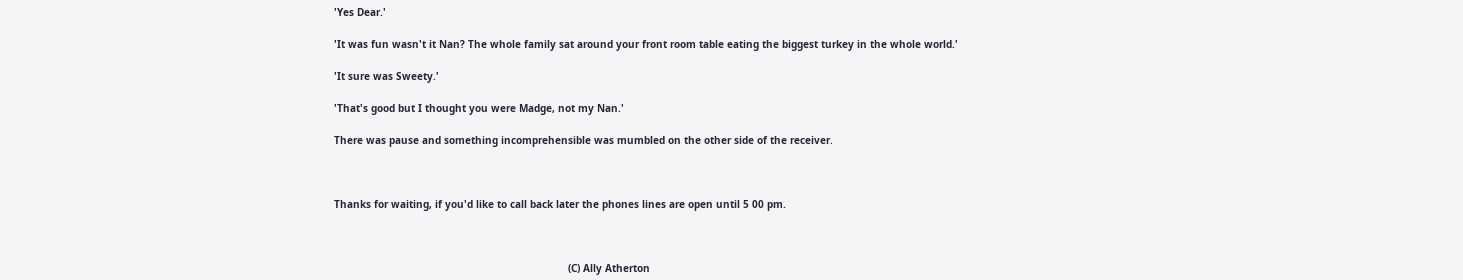'Yes Dear.'

'It was fun wasn't it Nan? The whole family sat around your front room table eating the biggest turkey in the whole world.'

'It sure was Sweety.'

'That's good but I thought you were Madge, not my Nan.'

There was pause and something incomprehensible was mumbled on the other side of the receiver.



Thanks for waiting, if you'd like to call back later the phones lines are open until 5 00 pm.



                                                                              (C) Ally Atherton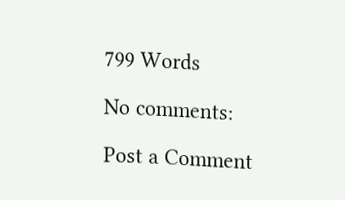799 Words

No comments:

Post a Comment